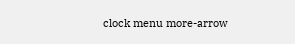clock menu more-arrow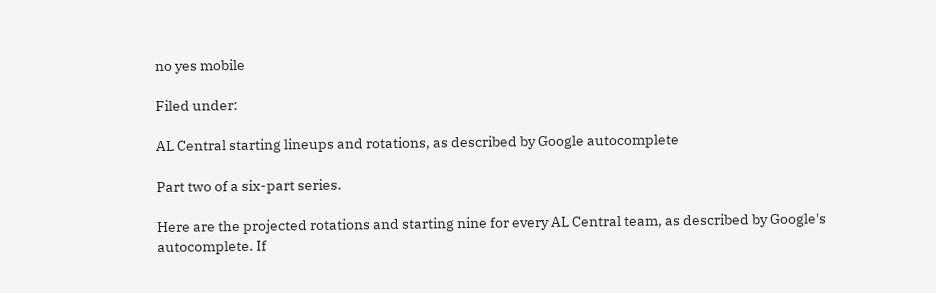no yes mobile

Filed under:

AL Central starting lineups and rotations, as described by Google autocomplete

Part two of a six-part series.

Here are the projected rotations and starting nine for every AL Central team, as described by Google's autocomplete. If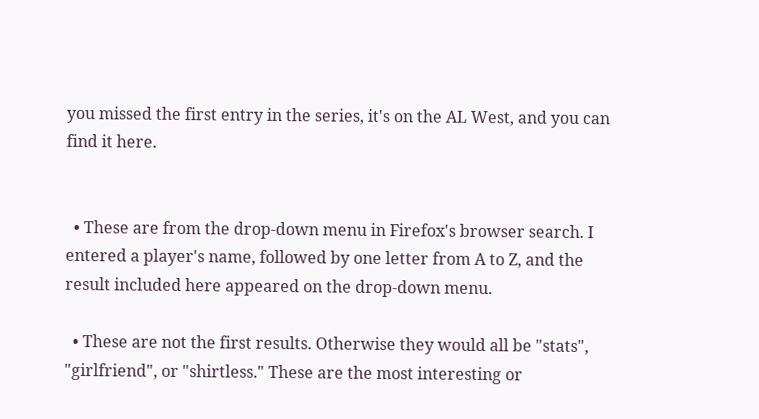you missed the first entry in the series, it's on the AL West, and you can find it here.


  • These are from the drop-down menu in Firefox's browser search. I entered a player's name, followed by one letter from A to Z, and the result included here appeared on the drop-down menu.

  • These are not the first results. Otherwise they would all be "stats", "girlfriend", or "shirtless." These are the most interesting or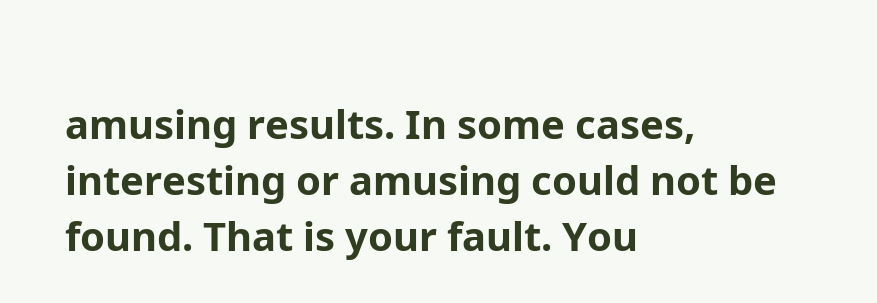amusing results. In some cases, interesting or amusing could not be found. That is your fault. You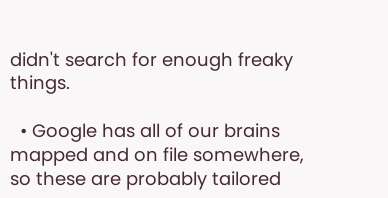didn't search for enough freaky things.

  • Google has all of our brains mapped and on file somewhere, so these are probably tailored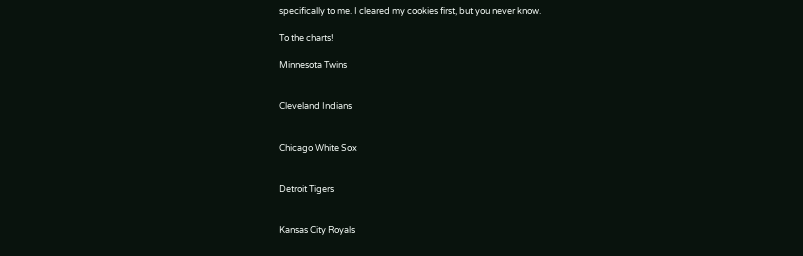specifically to me. I cleared my cookies first, but you never know.

To the charts!

Minnesota Twins


Cleveland Indians


Chicago White Sox


Detroit Tigers


Kansas City Royals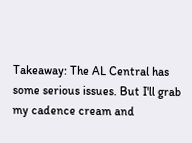Takeaway: The AL Central has some serious issues. But I'll grab my cadence cream and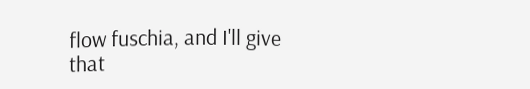flow fuschia, and I'll give that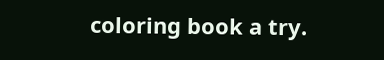coloring book a try.